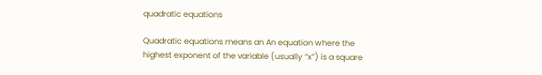quadratic equations

Quadratic equations means an An equation where the highest exponent of the variable (usually “x”) is a square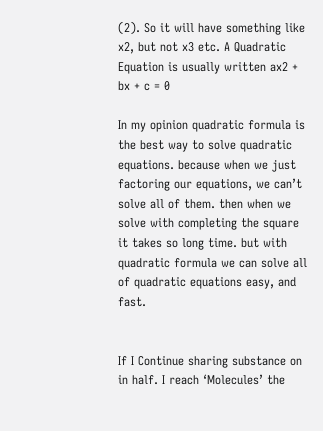(2). So it will have something like x2, but not x3 etc. A Quadratic Equation is usually written ax2 + bx + c = 0

In my opinion quadratic formula is the best way to solve quadratic equations. because when we just factoring our equations, we can’t solve all of them. then when we solve with completing the square it takes so long time. but with quadratic formula we can solve all of quadratic equations easy, and fast.


If I Continue sharing substance on in half. I reach ‘Molecules’ the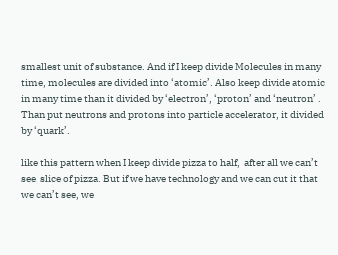smallest unit of substance. And if I keep divide Molecules in many time, molecules are divided into ‘atomic’. Also keep divide atomic in many time than it divided by ‘electron’, ‘proton’ and ‘neutron’ . Than put neutrons and protons into particle accelerator, it divided by ‘quark’.

like this pattern when I keep divide pizza to half,  after all we can’t see  slice of pizza. But if we have technology and we can cut it that we can’t see, we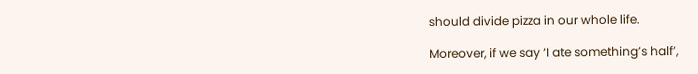should divide pizza in our whole life.

Moreover, if we say ‘I ate something’s half’,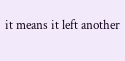it means it left another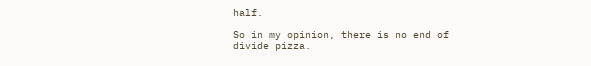half.

So in my opinion, there is no end of divide pizza.